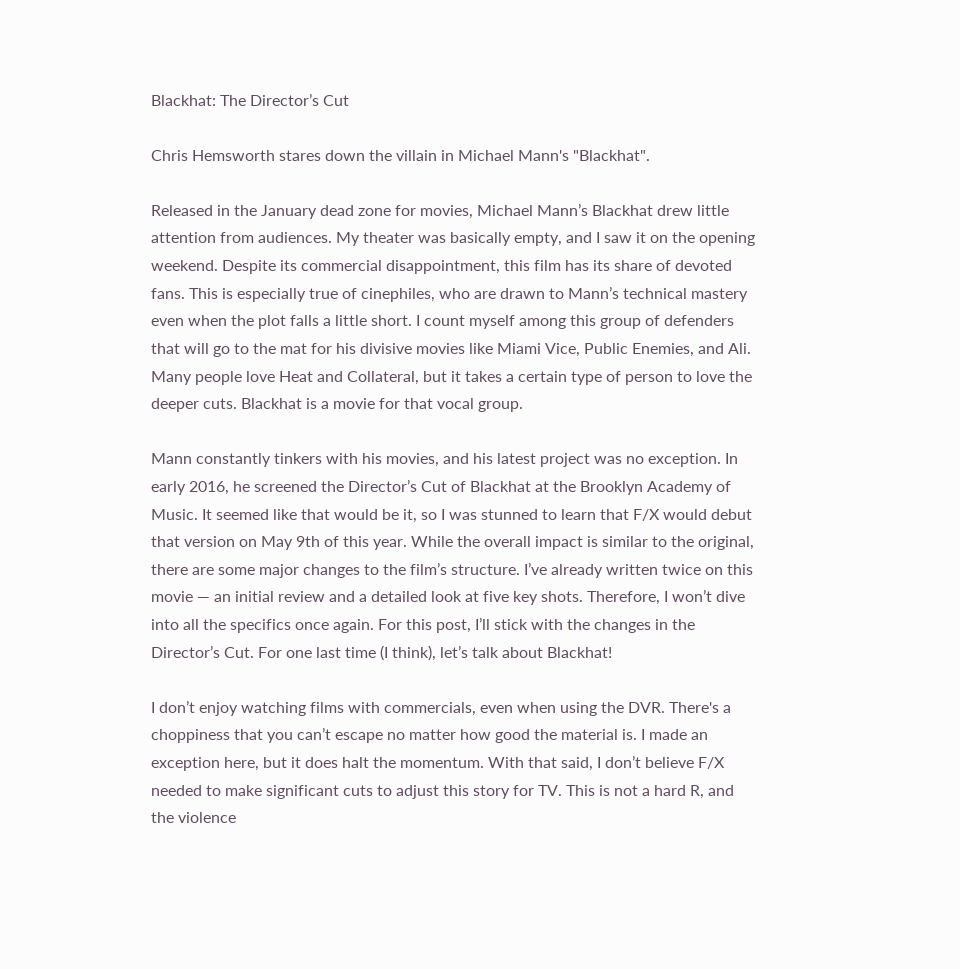Blackhat: The Director’s Cut

Chris Hemsworth stares down the villain in Michael Mann's "Blackhat".

Released in the January dead zone for movies, Michael Mann’s Blackhat drew little attention from audiences. My theater was basically empty, and I saw it on the opening weekend. Despite its commercial disappointment, this film has its share of devoted fans. This is especially true of cinephiles, who are drawn to Mann’s technical mastery even when the plot falls a little short. I count myself among this group of defenders that will go to the mat for his divisive movies like Miami Vice, Public Enemies, and Ali. Many people love Heat and Collateral, but it takes a certain type of person to love the deeper cuts. Blackhat is a movie for that vocal group.

Mann constantly tinkers with his movies, and his latest project was no exception. In early 2016, he screened the Director’s Cut of Blackhat at the Brooklyn Academy of Music. It seemed like that would be it, so I was stunned to learn that F/X would debut that version on May 9th of this year. While the overall impact is similar to the original, there are some major changes to the film’s structure. I’ve already written twice on this movie — an initial review and a detailed look at five key shots. Therefore, I won’t dive into all the specifics once again. For this post, I’ll stick with the changes in the Director’s Cut. For one last time (I think), let’s talk about Blackhat!

I don’t enjoy watching films with commercials, even when using the DVR. There's a choppiness that you can’t escape no matter how good the material is. I made an exception here, but it does halt the momentum. With that said, I don’t believe F/X needed to make significant cuts to adjust this story for TV. This is not a hard R, and the violence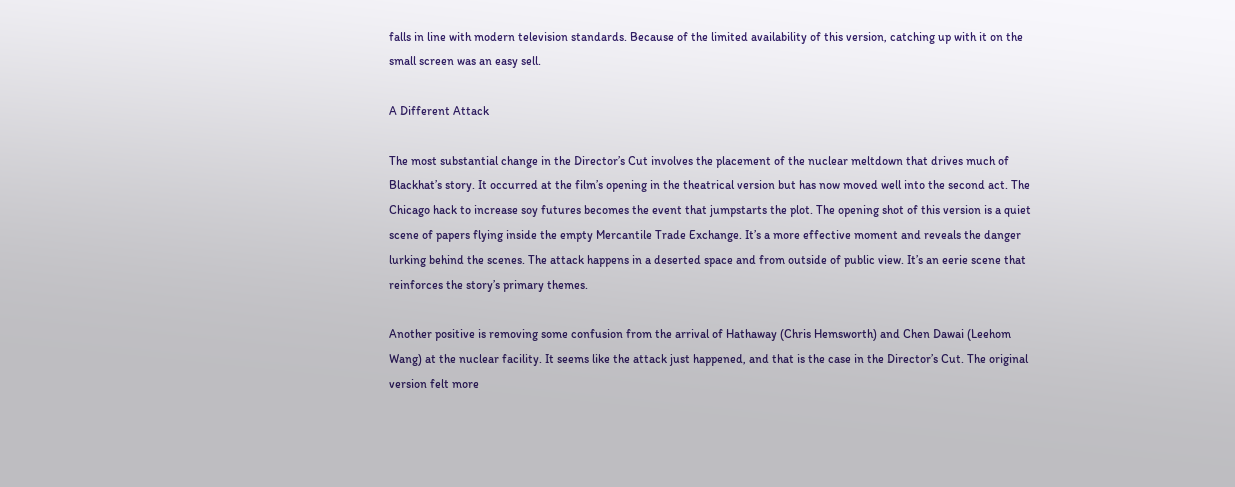falls in line with modern television standards. Because of the limited availability of this version, catching up with it on the small screen was an easy sell.

A Different Attack

The most substantial change in the Director’s Cut involves the placement of the nuclear meltdown that drives much of Blackhat’s story. It occurred at the film’s opening in the theatrical version but has now moved well into the second act. The Chicago hack to increase soy futures becomes the event that jumpstarts the plot. The opening shot of this version is a quiet scene of papers flying inside the empty Mercantile Trade Exchange. It’s a more effective moment and reveals the danger lurking behind the scenes. The attack happens in a deserted space and from outside of public view. It’s an eerie scene that reinforces the story’s primary themes.

Another positive is removing some confusion from the arrival of Hathaway (Chris Hemsworth) and Chen Dawai (Leehom Wang) at the nuclear facility. It seems like the attack just happened, and that is the case in the Director’s Cut. The original version felt more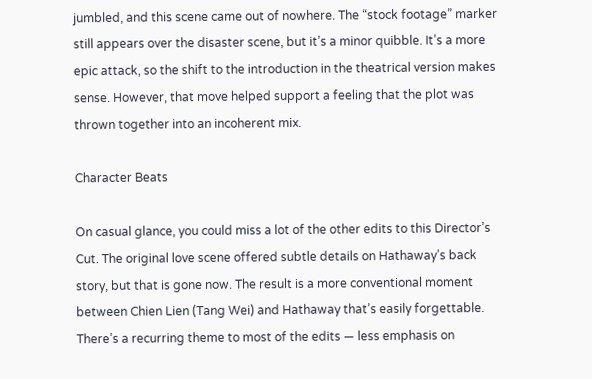jumbled, and this scene came out of nowhere. The “stock footage” marker still appears over the disaster scene, but it’s a minor quibble. It’s a more epic attack, so the shift to the introduction in the theatrical version makes sense. However, that move helped support a feeling that the plot was thrown together into an incoherent mix.

Character Beats

On casual glance, you could miss a lot of the other edits to this Director’s Cut. The original love scene offered subtle details on Hathaway’s back story, but that is gone now. The result is a more conventional moment between Chien Lien (Tang Wei) and Hathaway that’s easily forgettable. There’s a recurring theme to most of the edits — less emphasis on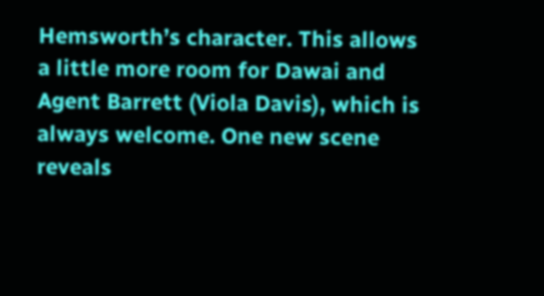Hemsworth’s character. This allows a little more room for Dawai and Agent Barrett (Viola Davis), which is always welcome. One new scene reveals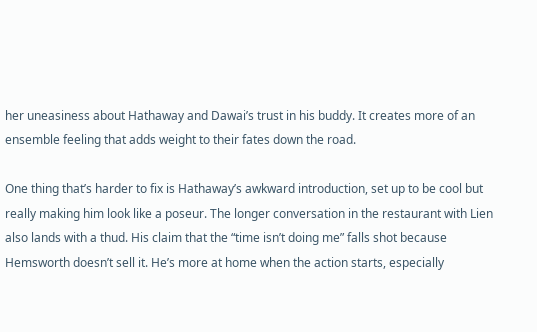her uneasiness about Hathaway and Dawai’s trust in his buddy. It creates more of an ensemble feeling that adds weight to their fates down the road.

One thing that’s harder to fix is Hathaway’s awkward introduction, set up to be cool but really making him look like a poseur. The longer conversation in the restaurant with Lien also lands with a thud. His claim that the “time isn’t doing me” falls shot because Hemsworth doesn’t sell it. He’s more at home when the action starts, especially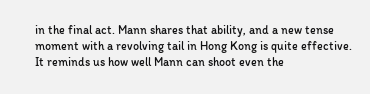in the final act. Mann shares that ability, and a new tense moment with a revolving tail in Hong Kong is quite effective. It reminds us how well Mann can shoot even the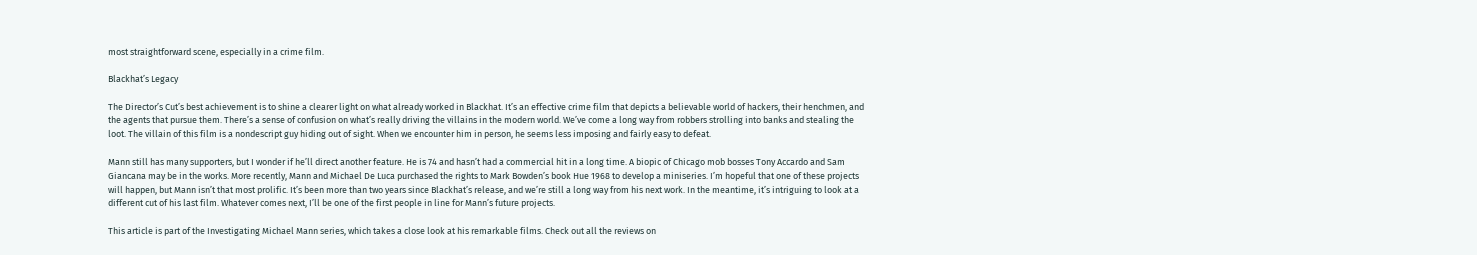most straightforward scene, especially in a crime film.

Blackhat’s Legacy

The Director’s Cut’s best achievement is to shine a clearer light on what already worked in Blackhat. It’s an effective crime film that depicts a believable world of hackers, their henchmen, and the agents that pursue them. There’s a sense of confusion on what’s really driving the villains in the modern world. We’ve come a long way from robbers strolling into banks and stealing the loot. The villain of this film is a nondescript guy hiding out of sight. When we encounter him in person, he seems less imposing and fairly easy to defeat.

Mann still has many supporters, but I wonder if he’ll direct another feature. He is 74 and hasn’t had a commercial hit in a long time. A biopic of Chicago mob bosses Tony Accardo and Sam Giancana may be in the works. More recently, Mann and Michael De Luca purchased the rights to Mark Bowden’s book Hue 1968 to develop a miniseries. I’m hopeful that one of these projects will happen, but Mann isn’t that most prolific. It’s been more than two years since Blackhat’s release, and we’re still a long way from his next work. In the meantime, it’s intriguing to look at a different cut of his last film. Whatever comes next, I’ll be one of the first people in line for Mann’s future projects.

This article is part of the Investigating Michael Mann series, which takes a close look at his remarkable films. Check out all the reviews on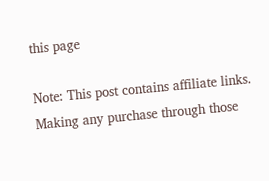this page

Note: This post contains affiliate links. Making any purchase through those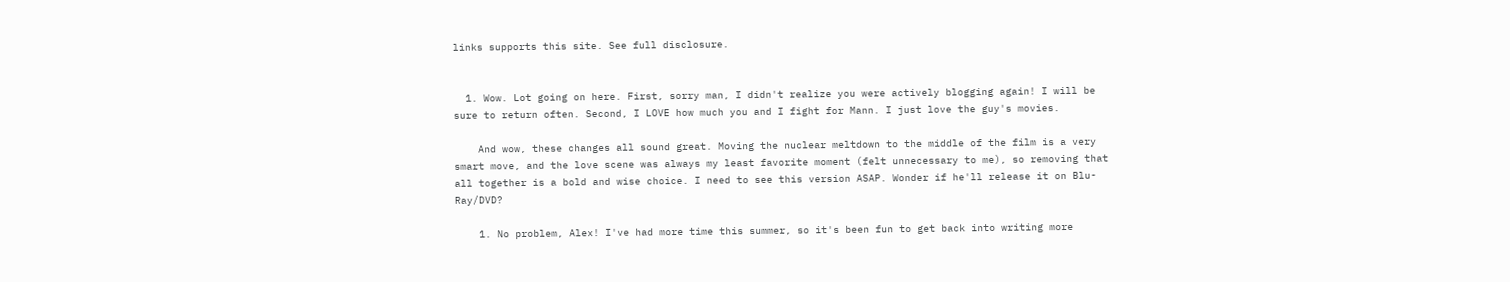links supports this site. See full disclosure.


  1. Wow. Lot going on here. First, sorry man, I didn't realize you were actively blogging again! I will be sure to return often. Second, I LOVE how much you and I fight for Mann. I just love the guy's movies.

    And wow, these changes all sound great. Moving the nuclear meltdown to the middle of the film is a very smart move, and the love scene was always my least favorite moment (felt unnecessary to me), so removing that all together is a bold and wise choice. I need to see this version ASAP. Wonder if he'll release it on Blu-Ray/DVD?

    1. No problem, Alex! I've had more time this summer, so it's been fun to get back into writing more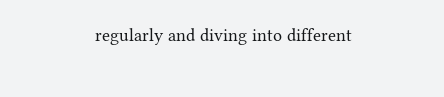regularly and diving into different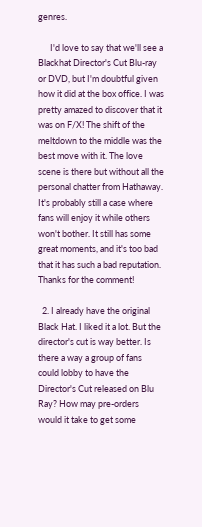genres.

      I'd love to say that we'll see a Blackhat Director's Cut Blu-ray or DVD, but I'm doubtful given how it did at the box office. I was pretty amazed to discover that it was on F/X! The shift of the meltdown to the middle was the best move with it. The love scene is there but without all the personal chatter from Hathaway. It's probably still a case where fans will enjoy it while others won't bother. It still has some great moments, and it's too bad that it has such a bad reputation. Thanks for the comment!

  2. I already have the original Black Hat. I liked it a lot. But the director's cut is way better. Is there a way a group of fans could lobby to have the Director's Cut released on Blu Ray? How may pre-orders would it take to get some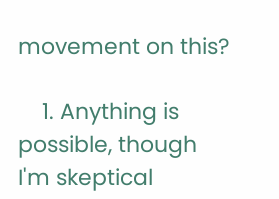movement on this?

    1. Anything is possible, though I'm skeptical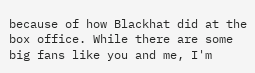because of how Blackhat did at the box office. While there are some big fans like you and me, I'm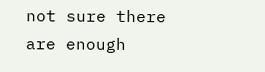not sure there are enough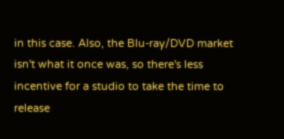in this case. Also, the Blu-ray/DVD market isn't what it once was, so there's less incentive for a studio to take the time to release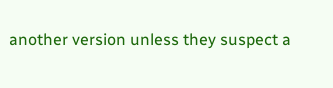another version unless they suspect a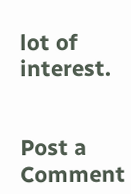lot of interest.


Post a Comment